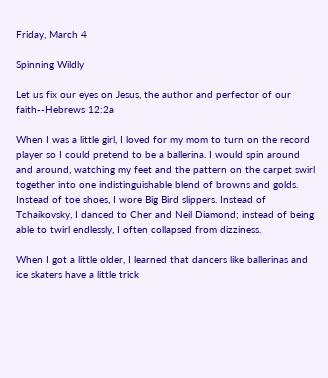Friday, March 4

Spinning Wildly

Let us fix our eyes on Jesus, the author and perfector of our faith--Hebrews 12:2a

When I was a little girl, I loved for my mom to turn on the record player so I could pretend to be a ballerina. I would spin around and around, watching my feet and the pattern on the carpet swirl together into one indistinguishable blend of browns and golds. Instead of toe shoes, I wore Big Bird slippers. Instead of Tchaikovsky, I danced to Cher and Neil Diamond; instead of being able to twirl endlessly, I often collapsed from dizziness.

When I got a little older, I learned that dancers like ballerinas and ice skaters have a little trick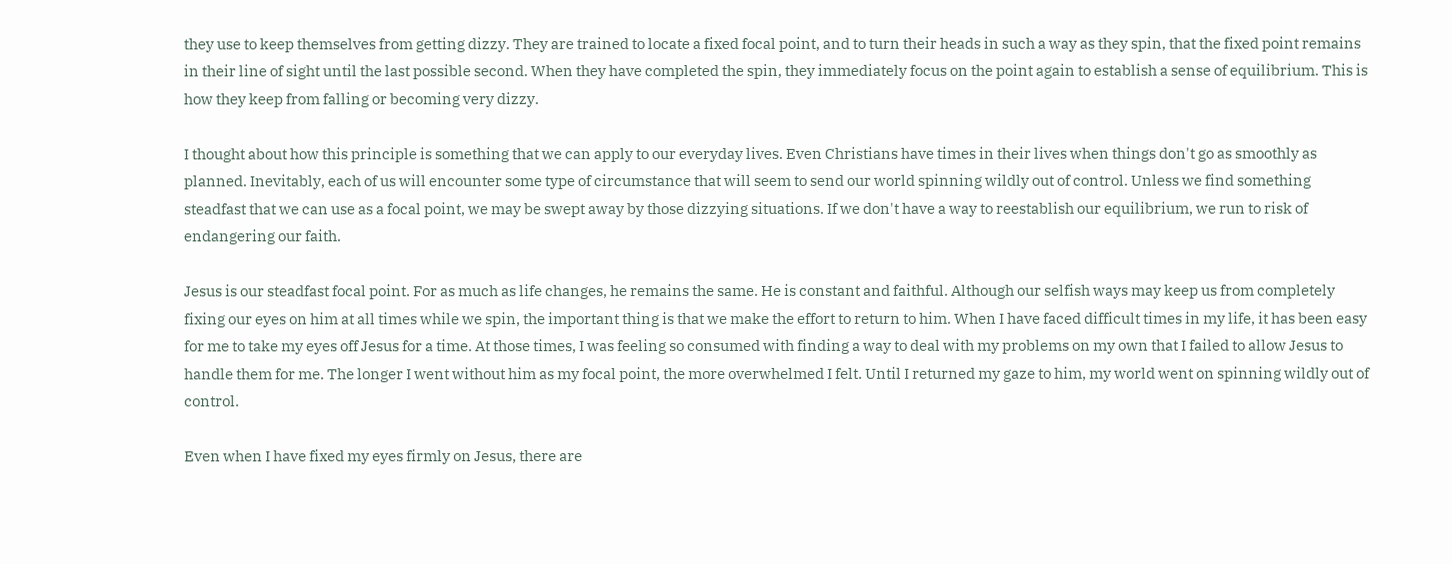they use to keep themselves from getting dizzy. They are trained to locate a fixed focal point, and to turn their heads in such a way as they spin, that the fixed point remains in their line of sight until the last possible second. When they have completed the spin, they immediately focus on the point again to establish a sense of equilibrium. This is how they keep from falling or becoming very dizzy.

I thought about how this principle is something that we can apply to our everyday lives. Even Christians have times in their lives when things don't go as smoothly as planned. Inevitably, each of us will encounter some type of circumstance that will seem to send our world spinning wildly out of control. Unless we find something steadfast that we can use as a focal point, we may be swept away by those dizzying situations. If we don't have a way to reestablish our equilibrium, we run to risk of endangering our faith.

Jesus is our steadfast focal point. For as much as life changes, he remains the same. He is constant and faithful. Although our selfish ways may keep us from completely fixing our eyes on him at all times while we spin, the important thing is that we make the effort to return to him. When I have faced difficult times in my life, it has been easy for me to take my eyes off Jesus for a time. At those times, I was feeling so consumed with finding a way to deal with my problems on my own that I failed to allow Jesus to handle them for me. The longer I went without him as my focal point, the more overwhelmed I felt. Until I returned my gaze to him, my world went on spinning wildly out of control.

Even when I have fixed my eyes firmly on Jesus, there are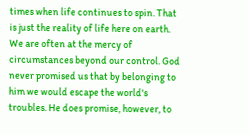times when life continues to spin. That is just the reality of life here on earth. We are often at the mercy of circumstances beyond our control. God never promised us that by belonging to him we would escape the world's troubles. He does promise, however, to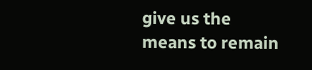give us the means to remain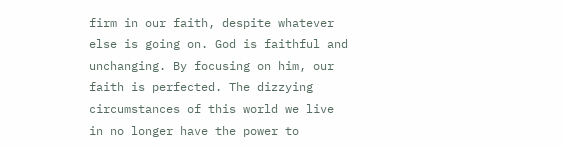firm in our faith, despite whatever else is going on. God is faithful and unchanging. By focusing on him, our faith is perfected. The dizzying circumstances of this world we live in no longer have the power to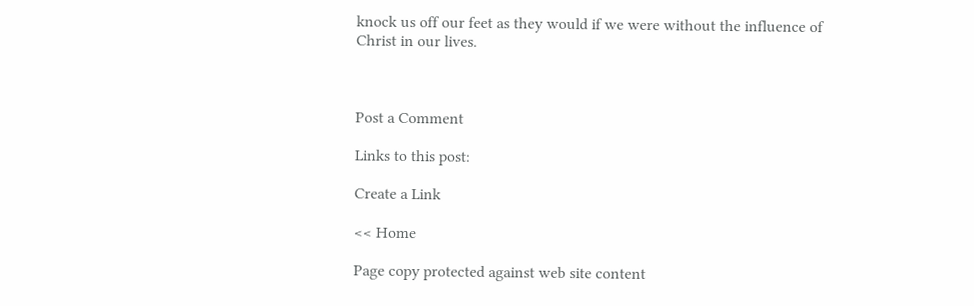knock us off our feet as they would if we were without the influence of Christ in our lives.



Post a Comment

Links to this post:

Create a Link

<< Home

Page copy protected against web site content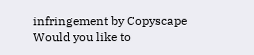infringement by Copyscape
Would you like to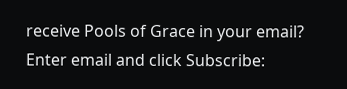receive Pools of Grace in your email?
Enter email and click Subscribe: